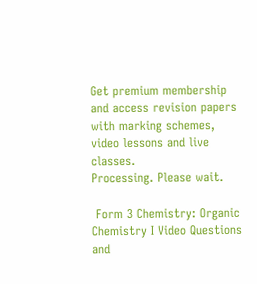Get premium membership and access revision papers with marking schemes, video lessons and live classes.
Processing. Please wait.

 Form 3 Chemistry: Organic Chemistry I Video Questions and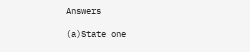Answers

(a)State one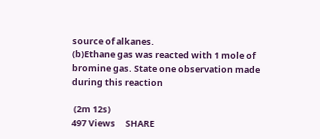source of alkanes.
(b)Ethane gas was reacted with 1 mole of bromine gas. State one observation made during this reaction

 (2m 12s)
497 Views     SHARE